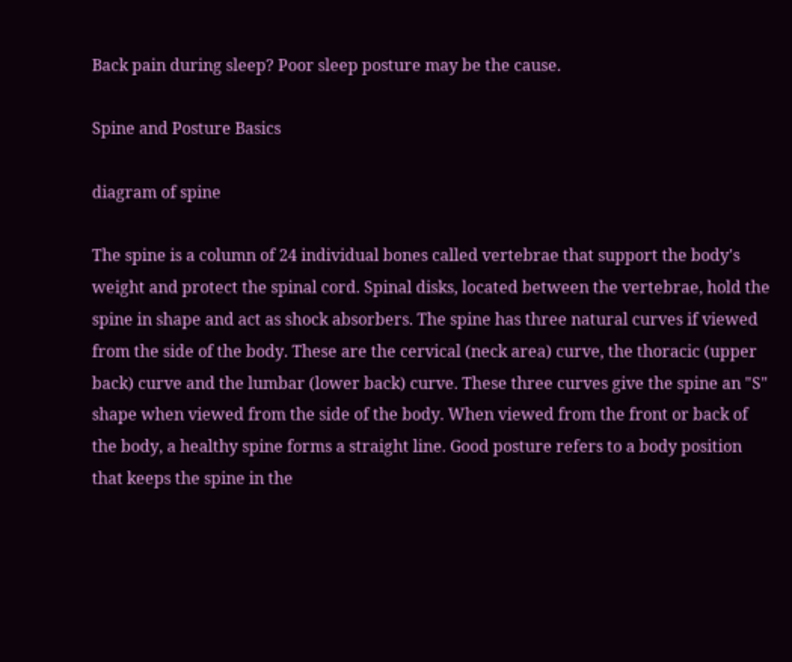Back pain during sleep? Poor sleep posture may be the cause.

Spine and Posture Basics

diagram of spine

The spine is a column of 24 individual bones called vertebrae that support the body's weight and protect the spinal cord. Spinal disks, located between the vertebrae, hold the spine in shape and act as shock absorbers. The spine has three natural curves if viewed from the side of the body. These are the cervical (neck area) curve, the thoracic (upper back) curve and the lumbar (lower back) curve. These three curves give the spine an "S" shape when viewed from the side of the body. When viewed from the front or back of the body, a healthy spine forms a straight line. Good posture refers to a body position that keeps the spine in the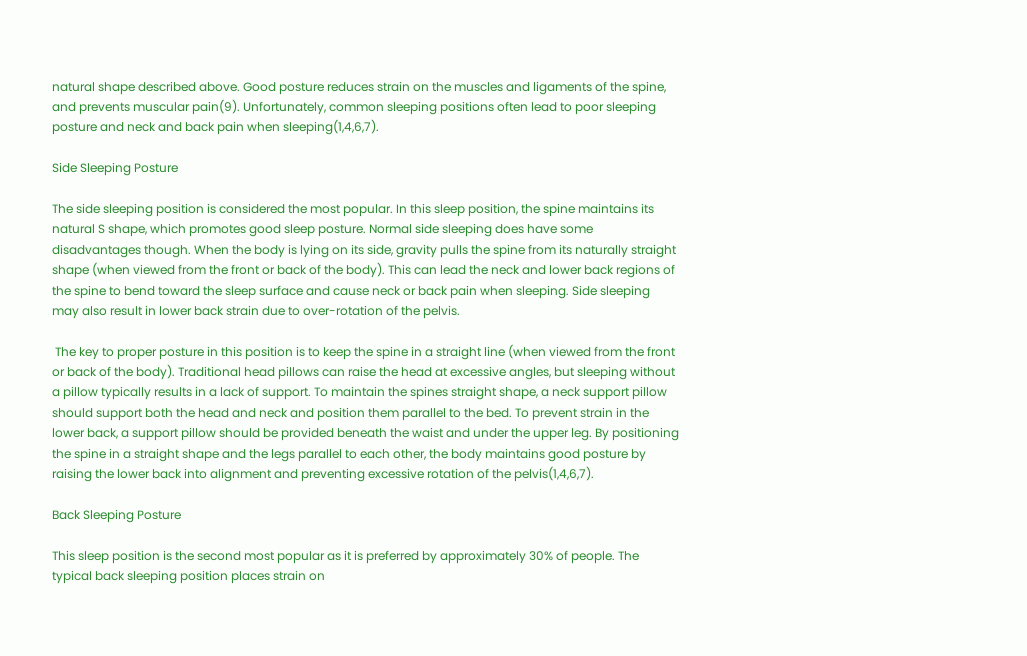natural shape described above. Good posture reduces strain on the muscles and ligaments of the spine, and prevents muscular pain(9). Unfortunately, common sleeping positions often lead to poor sleeping posture and neck and back pain when sleeping(1,4,6,7).

Side Sleeping Posture

The side sleeping position is considered the most popular. In this sleep position, the spine maintains its natural S shape, which promotes good sleep posture. Normal side sleeping does have some disadvantages though. When the body is lying on its side, gravity pulls the spine from its naturally straight shape (when viewed from the front or back of the body). This can lead the neck and lower back regions of the spine to bend toward the sleep surface and cause neck or back pain when sleeping. Side sleeping may also result in lower back strain due to over-rotation of the pelvis.

 The key to proper posture in this position is to keep the spine in a straight line (when viewed from the front or back of the body). Traditional head pillows can raise the head at excessive angles, but sleeping without a pillow typically results in a lack of support. To maintain the spines straight shape, a neck support pillow should support both the head and neck and position them parallel to the bed. To prevent strain in the lower back, a support pillow should be provided beneath the waist and under the upper leg. By positioning the spine in a straight shape and the legs parallel to each other, the body maintains good posture by raising the lower back into alignment and preventing excessive rotation of the pelvis(1,4,6,7).

Back Sleeping Posture

This sleep position is the second most popular as it is preferred by approximately 30% of people. The typical back sleeping position places strain on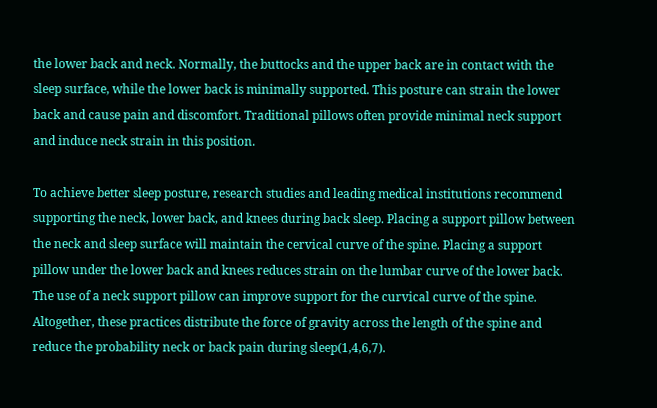the lower back and neck. Normally, the buttocks and the upper back are in contact with the sleep surface, while the lower back is minimally supported. This posture can strain the lower back and cause pain and discomfort. Traditional pillows often provide minimal neck support and induce neck strain in this position.

To achieve better sleep posture, research studies and leading medical institutions recommend supporting the neck, lower back, and knees during back sleep. Placing a support pillow between the neck and sleep surface will maintain the cervical curve of the spine. Placing a support pillow under the lower back and knees reduces strain on the lumbar curve of the lower back. The use of a neck support pillow can improve support for the curvical curve of the spine. Altogether, these practices distribute the force of gravity across the length of the spine and reduce the probability neck or back pain during sleep(1,4,6,7).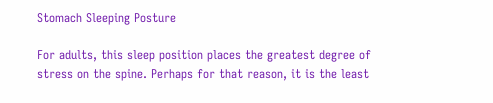Stomach Sleeping Posture

For adults, this sleep position places the greatest degree of stress on the spine. Perhaps for that reason, it is the least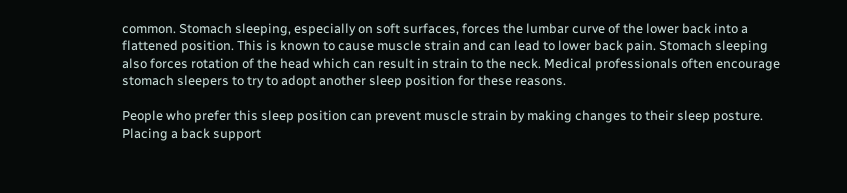common. Stomach sleeping, especially on soft surfaces, forces the lumbar curve of the lower back into a flattened position. This is known to cause muscle strain and can lead to lower back pain. Stomach sleeping also forces rotation of the head which can result in strain to the neck. Medical professionals often encourage stomach sleepers to try to adopt another sleep position for these reasons.

People who prefer this sleep position can prevent muscle strain by making changes to their sleep posture. Placing a back support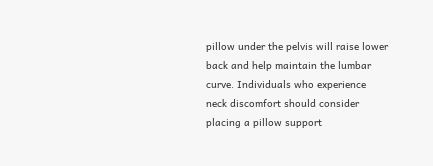pillow under the pelvis will raise lower back and help maintain the lumbar curve. Individuals who experience neck discomfort should consider placing a pillow support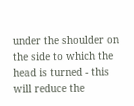under the shoulder on the side to which the head is turned - this will reduce the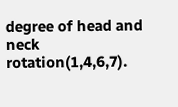degree of head and neck rotation(1,4,6,7).